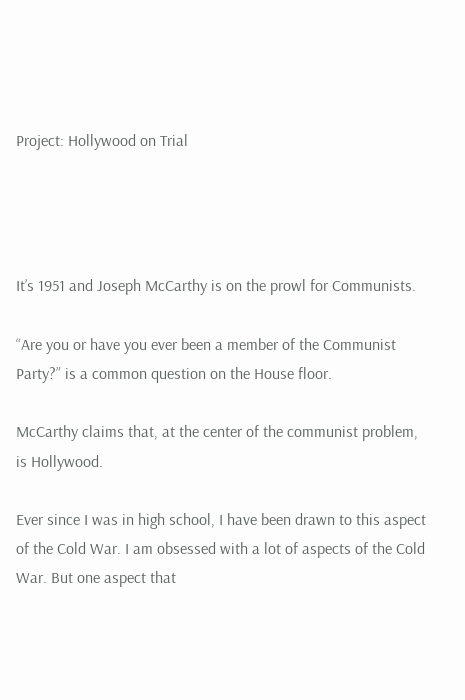Project: Hollywood on Trial




It’s 1951 and Joseph McCarthy is on the prowl for Communists.

“Are you or have you ever been a member of the Communist Party?” is a common question on the House floor.

McCarthy claims that, at the center of the communist problem, is Hollywood.

Ever since I was in high school, I have been drawn to this aspect of the Cold War. I am obsessed with a lot of aspects of the Cold War. But one aspect that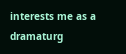interests me as a dramaturg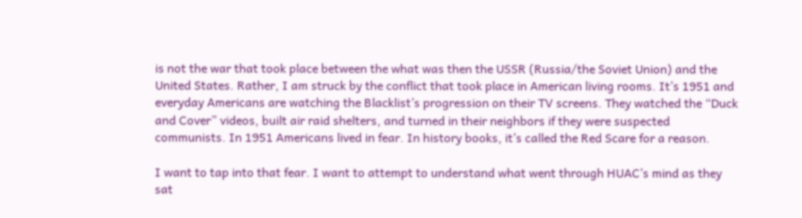is not the war that took place between the what was then the USSR (Russia/the Soviet Union) and the United States. Rather, I am struck by the conflict that took place in American living rooms. It’s 1951 and everyday Americans are watching the Blacklist’s progression on their TV screens. They watched the “Duck and Cover” videos, built air raid shelters, and turned in their neighbors if they were suspected communists. In 1951 Americans lived in fear. In history books, it’s called the Red Scare for a reason.

I want to tap into that fear. I want to attempt to understand what went through HUAC’s mind as they sat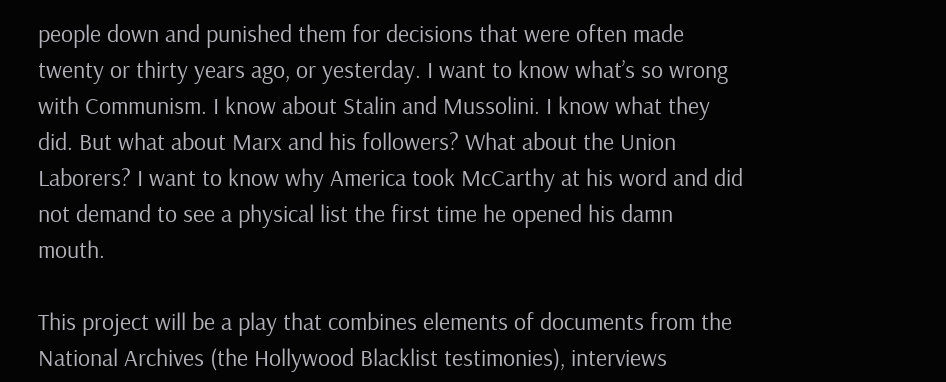people down and punished them for decisions that were often made twenty or thirty years ago, or yesterday. I want to know what’s so wrong with Communism. I know about Stalin and Mussolini. I know what they did. But what about Marx and his followers? What about the Union Laborers? I want to know why America took McCarthy at his word and did not demand to see a physical list the first time he opened his damn mouth.

This project will be a play that combines elements of documents from the National Archives (the Hollywood Blacklist testimonies), interviews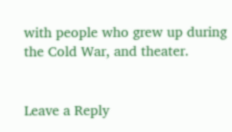with people who grew up during the Cold War, and theater.


Leave a Reply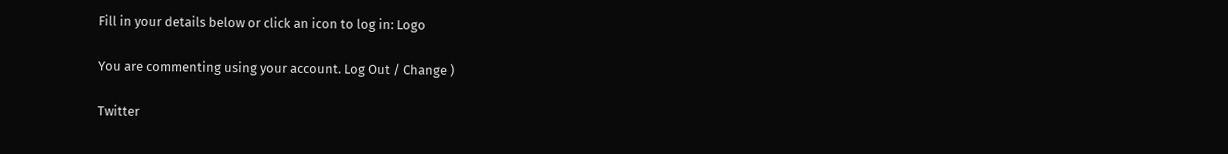Fill in your details below or click an icon to log in: Logo

You are commenting using your account. Log Out / Change )

Twitter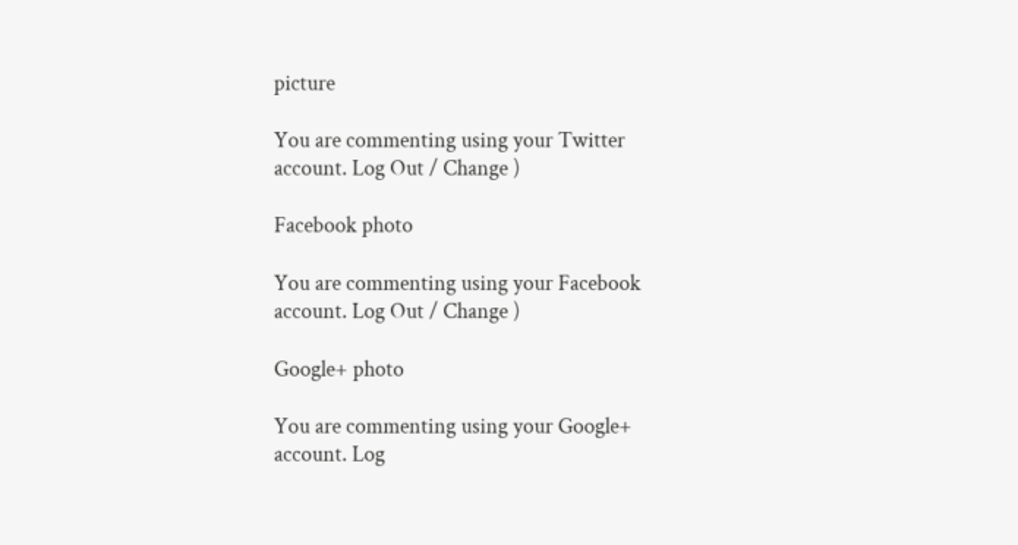picture

You are commenting using your Twitter account. Log Out / Change )

Facebook photo

You are commenting using your Facebook account. Log Out / Change )

Google+ photo

You are commenting using your Google+ account. Log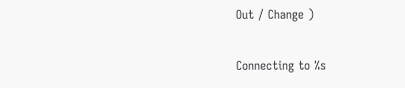Out / Change )

Connecting to %s